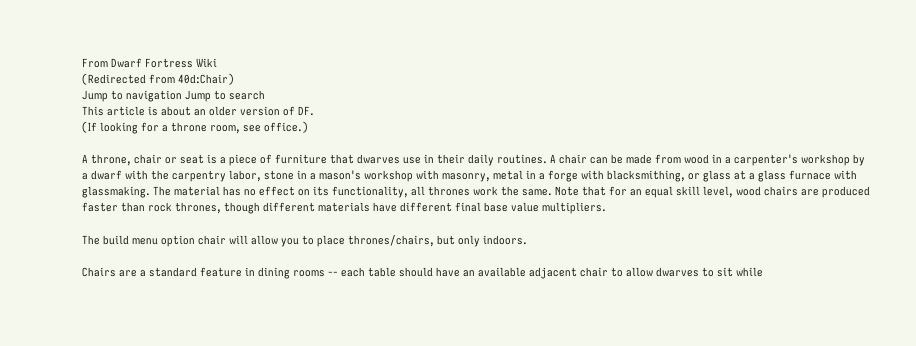From Dwarf Fortress Wiki
(Redirected from 40d:Chair)
Jump to navigation Jump to search
This article is about an older version of DF.
(If looking for a throne room, see office.)

A throne, chair or seat is a piece of furniture that dwarves use in their daily routines. A chair can be made from wood in a carpenter's workshop by a dwarf with the carpentry labor, stone in a mason's workshop with masonry, metal in a forge with blacksmithing, or glass at a glass furnace with glassmaking. The material has no effect on its functionality, all thrones work the same. Note that for an equal skill level, wood chairs are produced faster than rock thrones, though different materials have different final base value multipliers.

The build menu option chair will allow you to place thrones/chairs, but only indoors.

Chairs are a standard feature in dining rooms -- each table should have an available adjacent chair to allow dwarves to sit while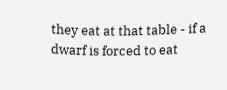they eat at that table - if a dwarf is forced to eat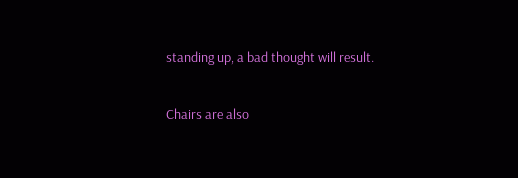standing up, a bad thought will result.

Chairs are also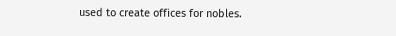used to create offices for nobles.